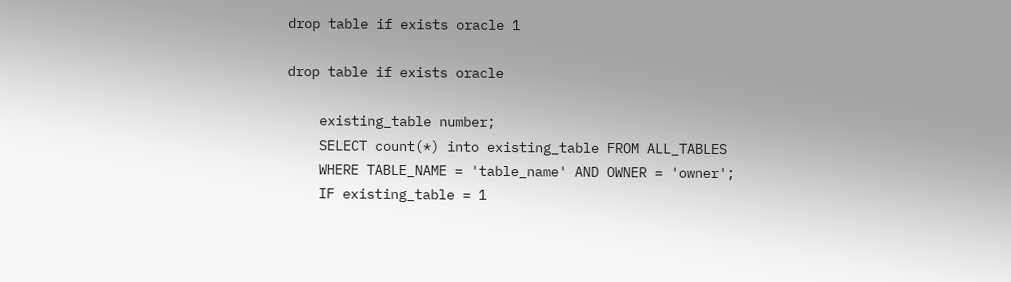drop table if exists oracle 1

drop table if exists oracle

    existing_table number;
    SELECT count(*) into existing_table FROM ALL_TABLES
    WHERE TABLE_NAME = 'table_name' AND OWNER = 'owner';
    IF existing_table = 1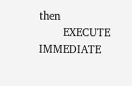then
        EXECUTE IMMEDIATE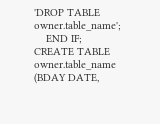'DROP TABLE owner.table_name';
    END IF;
CREATE TABLE owner.table_name (BDAY DATE,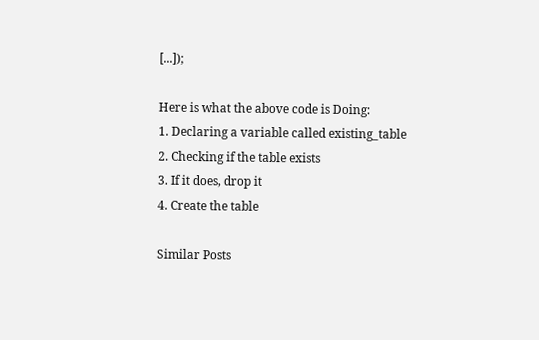[...]);

Here is what the above code is Doing:
1. Declaring a variable called existing_table
2. Checking if the table exists
3. If it does, drop it
4. Create the table

Similar Posts